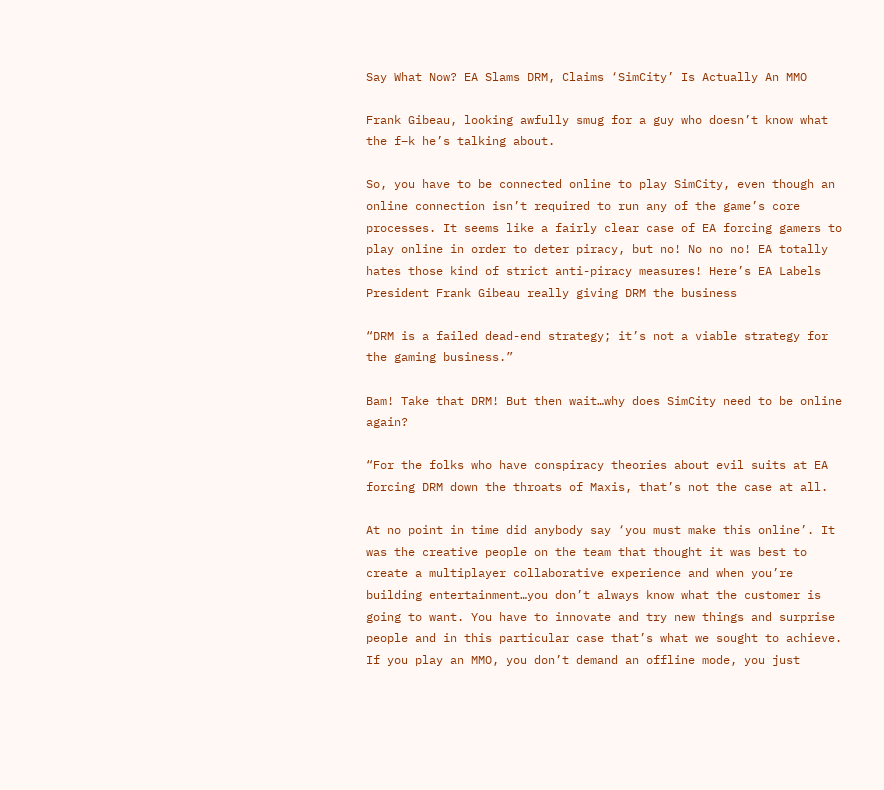Say What Now? EA Slams DRM, Claims ‘SimCity’ Is Actually An MMO

Frank Gibeau, looking awfully smug for a guy who doesn’t know what the f–k he’s talking about.

So, you have to be connected online to play SimCity, even though an online connection isn’t required to run any of the game’s core processes. It seems like a fairly clear case of EA forcing gamers to play online in order to deter piracy, but no! No no no! EA totally hates those kind of strict anti-piracy measures! Here’s EA Labels President Frank Gibeau really giving DRM the business

“DRM is a failed dead-end strategy; it’s not a viable strategy for the gaming business.”

Bam! Take that DRM! But then wait…why does SimCity need to be online again?

“For the folks who have conspiracy theories about evil suits at EA forcing DRM down the throats of Maxis, that’s not the case at all.

At no point in time did anybody say ‘you must make this online’. It was the creative people on the team that thought it was best to create a multiplayer collaborative experience and when you’re building entertainment…you don’t always know what the customer is going to want. You have to innovate and try new things and surprise people and in this particular case that’s what we sought to achieve. If you play an MMO, you don’t demand an offline mode, you just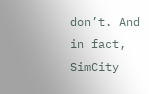don’t. And in fact, SimCity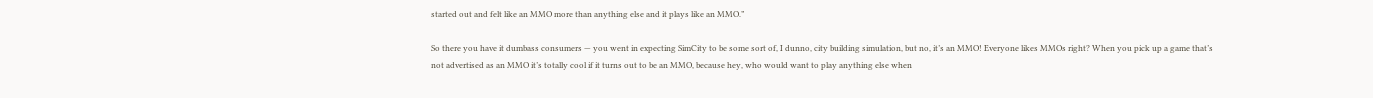started out and felt like an MMO more than anything else and it plays like an MMO.”

So there you have it dumbass consumers — you went in expecting SimCity to be some sort of, I dunno, city building simulation, but no, it’s an MMO! Everyone likes MMOs right? When you pick up a game that’s not advertised as an MMO it’s totally cool if it turns out to be an MMO, because hey, who would want to play anything else when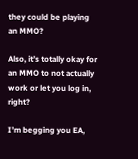they could be playing an MMO?

Also, it’s totally okay for an MMO to not actually work or let you log in, right?

I’m begging you EA,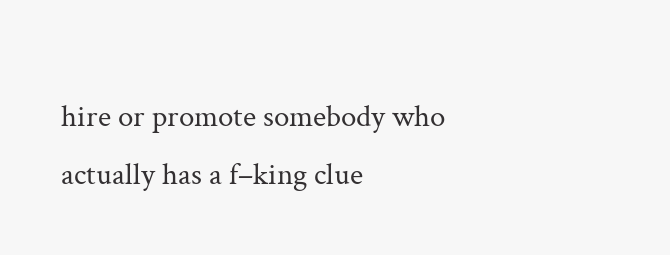hire or promote somebody who actually has a f–king clue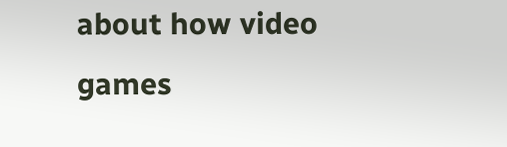about how video games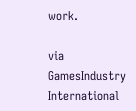work.

via GamesIndustry International